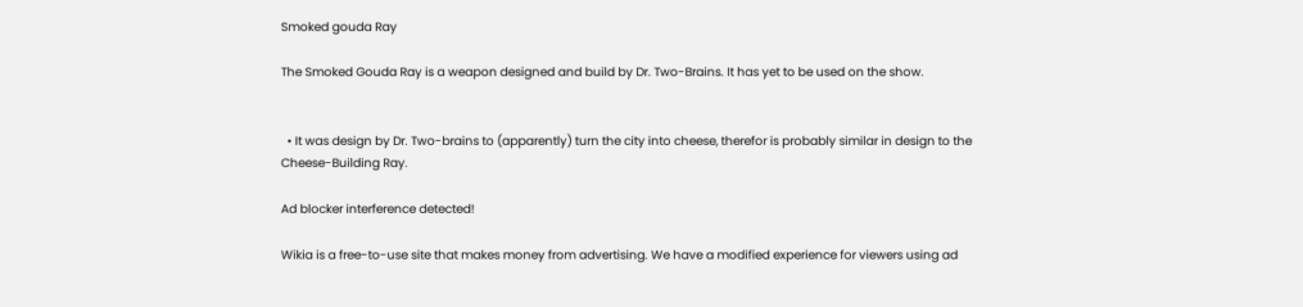Smoked gouda Ray

The Smoked Gouda Ray is a weapon designed and build by Dr. Two-Brains. It has yet to be used on the show.


  • It was design by Dr. Two-brains to (apparently) turn the city into cheese, therefor is probably similar in design to the Cheese-Building Ray.

Ad blocker interference detected!

Wikia is a free-to-use site that makes money from advertising. We have a modified experience for viewers using ad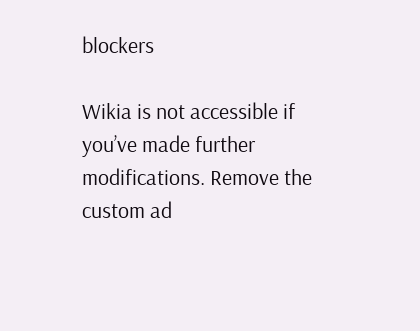blockers

Wikia is not accessible if you’ve made further modifications. Remove the custom ad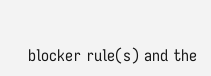blocker rule(s) and the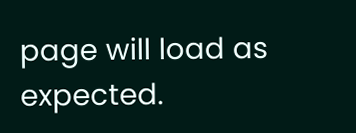page will load as expected.